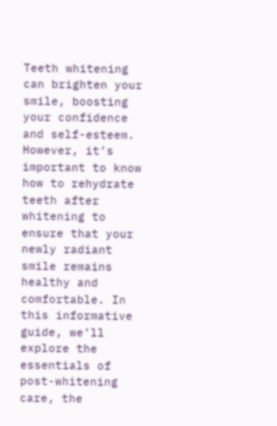Teeth whitening can brighten your smile, boosting your confidence and self-esteem. However, it’s important to know how to rehydrate teeth after whitening to ensure that your newly radiant smile remains healthy and comfortable. In this informative guide, we’ll explore the essentials of post-whitening care, the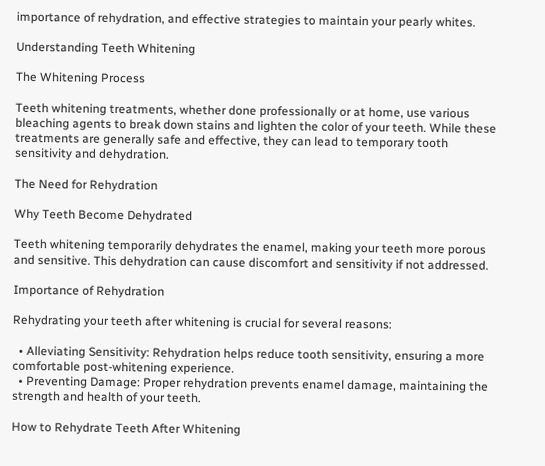importance of rehydration, and effective strategies to maintain your pearly whites.

Understanding Teeth Whitening

The Whitening Process

Teeth whitening treatments, whether done professionally or at home, use various bleaching agents to break down stains and lighten the color of your teeth. While these treatments are generally safe and effective, they can lead to temporary tooth sensitivity and dehydration.

The Need for Rehydration

Why Teeth Become Dehydrated

Teeth whitening temporarily dehydrates the enamel, making your teeth more porous and sensitive. This dehydration can cause discomfort and sensitivity if not addressed.

Importance of Rehydration

Rehydrating your teeth after whitening is crucial for several reasons:

  • Alleviating Sensitivity: Rehydration helps reduce tooth sensitivity, ensuring a more comfortable post-whitening experience.
  • Preventing Damage: Proper rehydration prevents enamel damage, maintaining the strength and health of your teeth.

How to Rehydrate Teeth After Whitening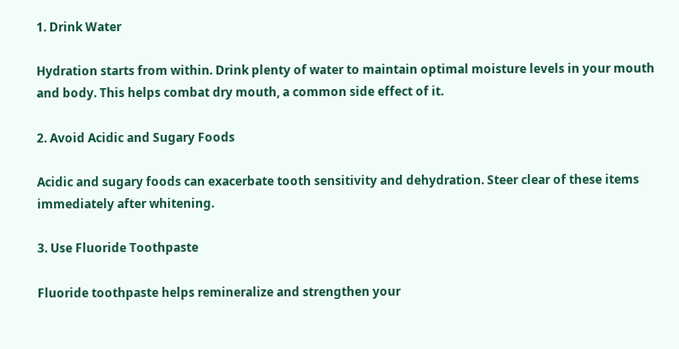1. Drink Water

Hydration starts from within. Drink plenty of water to maintain optimal moisture levels in your mouth and body. This helps combat dry mouth, a common side effect of it.

2. Avoid Acidic and Sugary Foods

Acidic and sugary foods can exacerbate tooth sensitivity and dehydration. Steer clear of these items immediately after whitening.

3. Use Fluoride Toothpaste

Fluoride toothpaste helps remineralize and strengthen your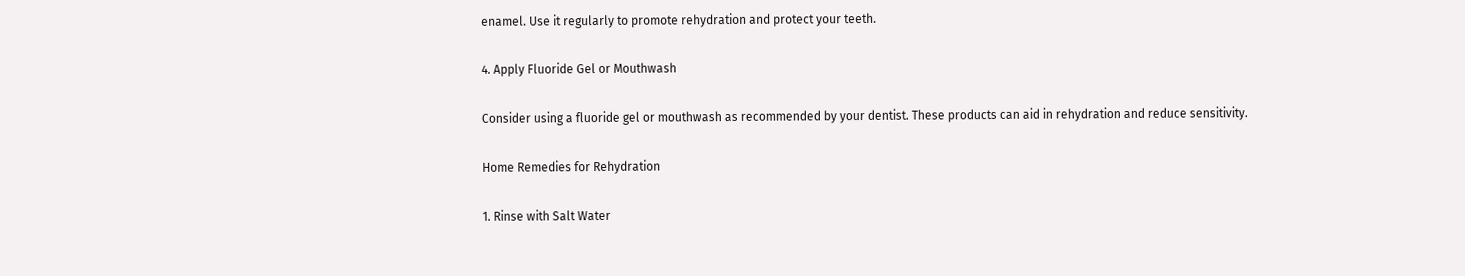enamel. Use it regularly to promote rehydration and protect your teeth.

4. Apply Fluoride Gel or Mouthwash

Consider using a fluoride gel or mouthwash as recommended by your dentist. These products can aid in rehydration and reduce sensitivity.

Home Remedies for Rehydration

1. Rinse with Salt Water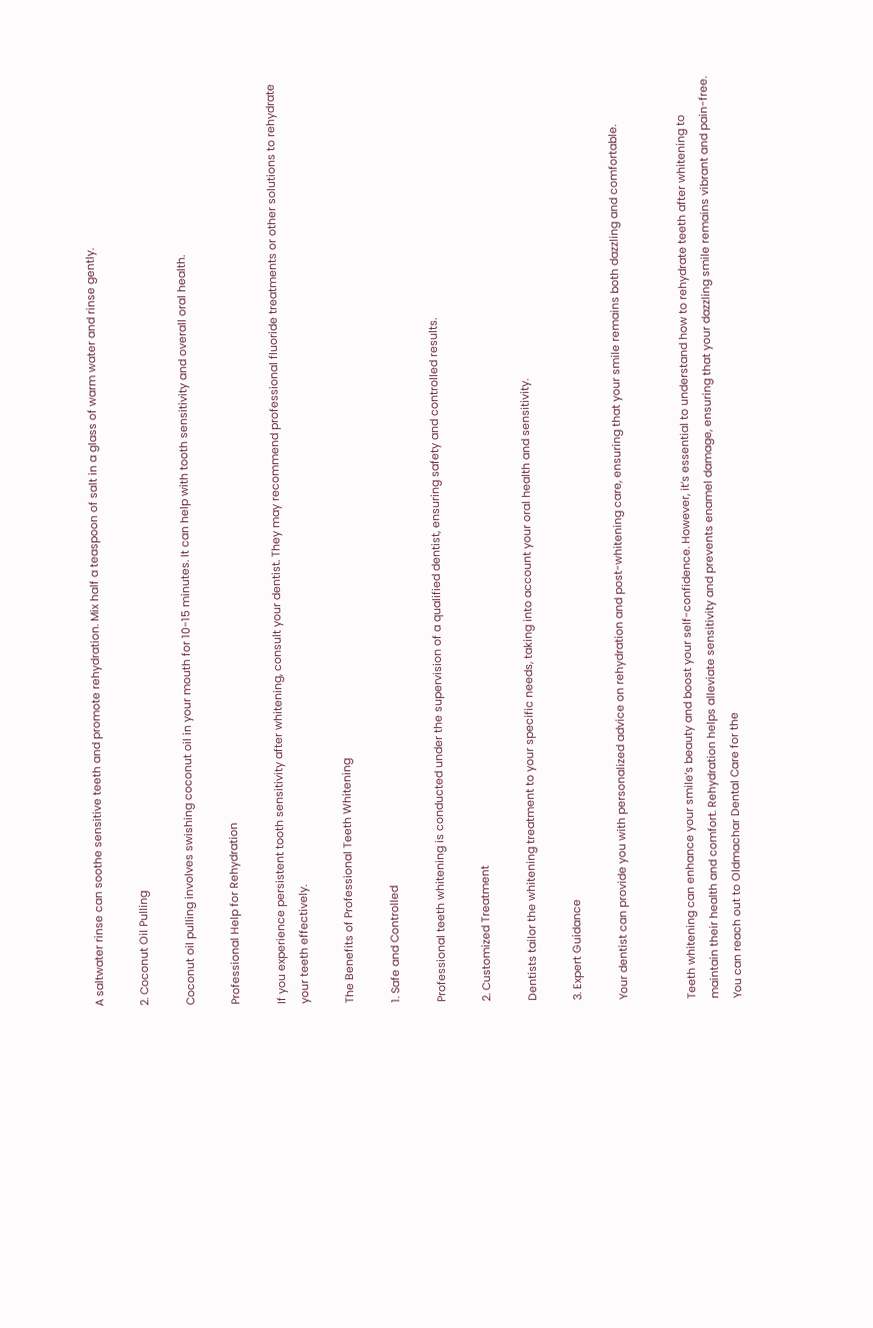A saltwater rinse can soothe sensitive teeth and promote rehydration. Mix half a teaspoon of salt in a glass of warm water and rinse gently.

2. Coconut Oil Pulling

Coconut oil pulling involves swishing coconut oil in your mouth for 10-15 minutes. It can help with tooth sensitivity and overall oral health.

Professional Help for Rehydration

If you experience persistent tooth sensitivity after whitening, consult your dentist. They may recommend professional fluoride treatments or other solutions to rehydrate your teeth effectively.

The Benefits of Professional Teeth Whitening

1. Safe and Controlled

Professional teeth whitening is conducted under the supervision of a qualified dentist, ensuring safety and controlled results.

2. Customized Treatment

Dentists tailor the whitening treatment to your specific needs, taking into account your oral health and sensitivity.

3. Expert Guidance

Your dentist can provide you with personalized advice on rehydration and post-whitening care, ensuring that your smile remains both dazzling and comfortable.


Teeth whitening can enhance your smile’s beauty and boost your self-confidence. However, it’s essential to understand how to rehydrate teeth after whitening to maintain their health and comfort. Rehydration helps alleviate sensitivity and prevents enamel damage, ensuring that your dazzling smile remains vibrant and pain-free. You can reach out to Oldmachar Dental Care for the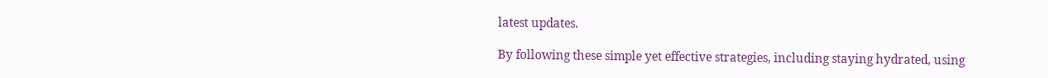latest updates.

By following these simple yet effective strategies, including staying hydrated, using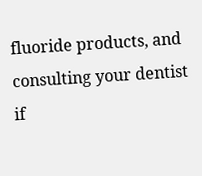fluoride products, and consulting your dentist if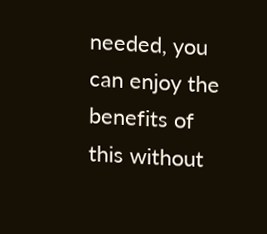needed, you can enjoy the benefits of this without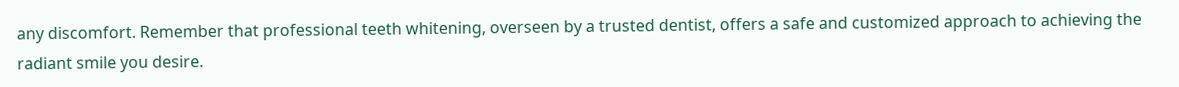any discomfort. Remember that professional teeth whitening, overseen by a trusted dentist, offers a safe and customized approach to achieving the radiant smile you desire.